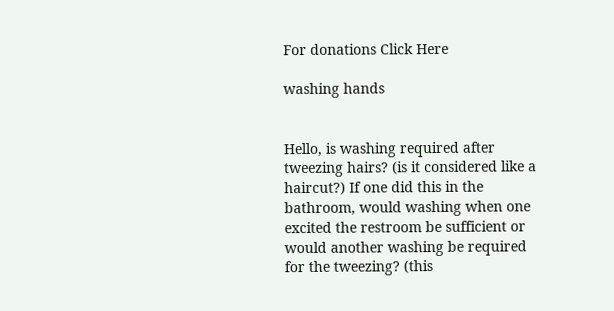For donations Click Here

washing hands


Hello, is washing required after tweezing hairs? (is it considered like a haircut?) If one did this in the bathroom, would washing when one excited the restroom be sufficient or would another washing be required for the tweezing? (this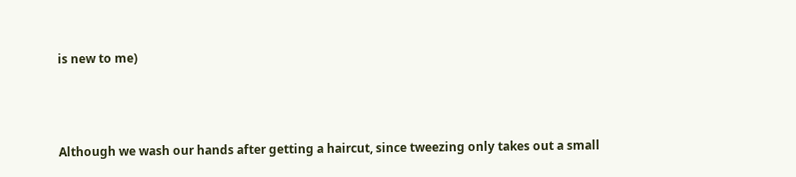is new to me)



Although we wash our hands after getting a haircut, since tweezing only takes out a small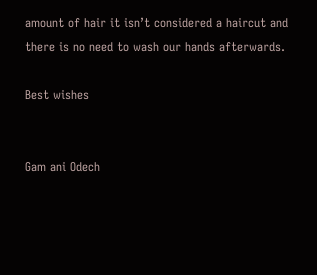amount of hair it isn’t considered a haircut and there is no need to wash our hands afterwards.

Best wishes


Gam ani Odech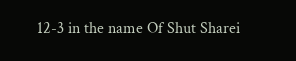12-3 in the name Of Shut Sharei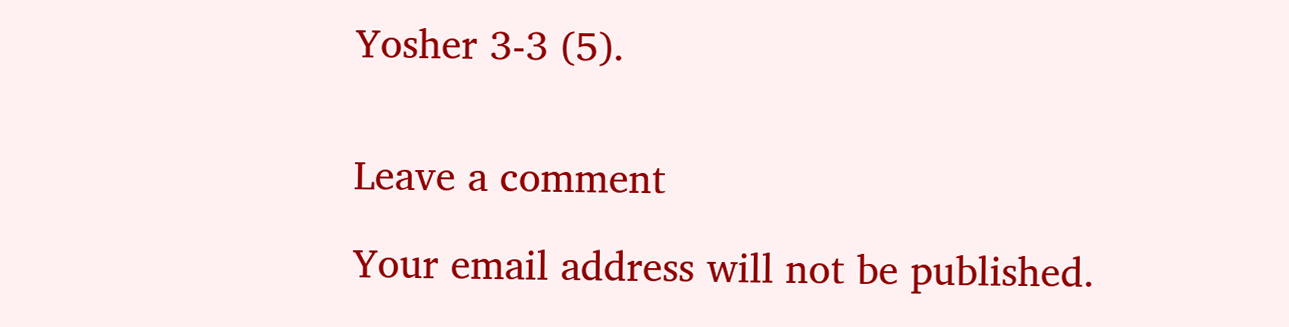Yosher 3-3 (5).


Leave a comment

Your email address will not be published.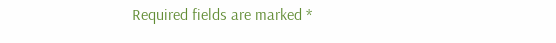Required fields are marked *